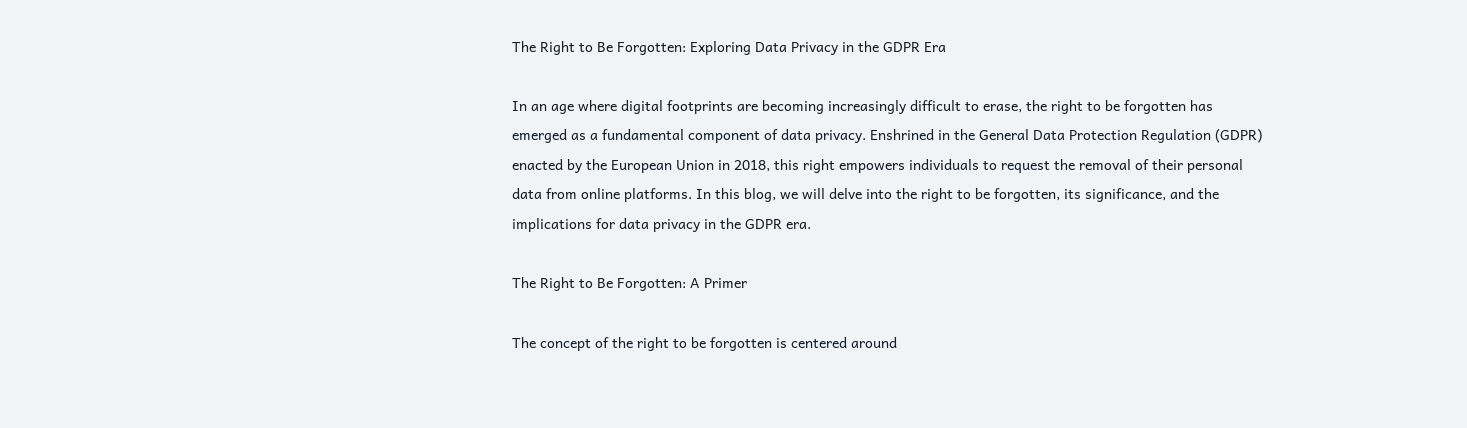The Right to Be Forgotten: Exploring Data Privacy in the GDPR Era

In an age where digital footprints are becoming increasingly difficult to erase, the right to be forgotten has emerged as a fundamental component of data privacy. Enshrined in the General Data Protection Regulation (GDPR) enacted by the European Union in 2018, this right empowers individuals to request the removal of their personal data from online platforms. In this blog, we will delve into the right to be forgotten, its significance, and the implications for data privacy in the GDPR era.

The Right to Be Forgotten: A Primer

The concept of the right to be forgotten is centered around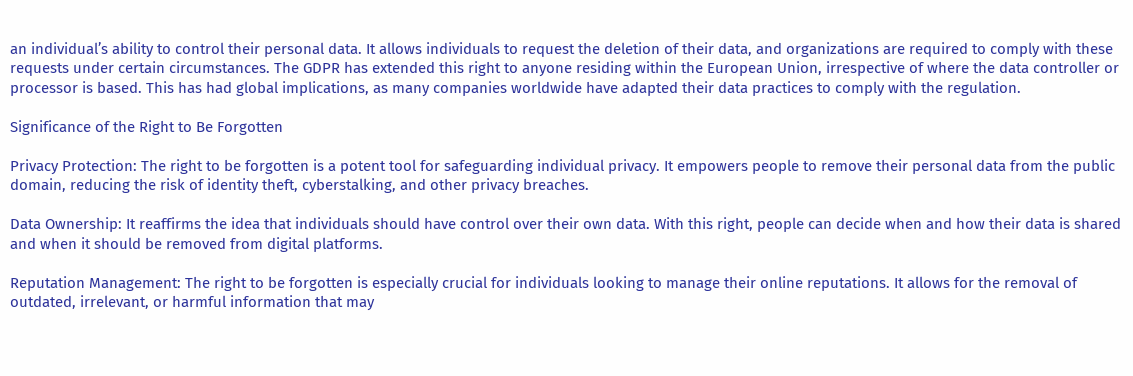an individual’s ability to control their personal data. It allows individuals to request the deletion of their data, and organizations are required to comply with these requests under certain circumstances. The GDPR has extended this right to anyone residing within the European Union, irrespective of where the data controller or processor is based. This has had global implications, as many companies worldwide have adapted their data practices to comply with the regulation.

Significance of the Right to Be Forgotten

Privacy Protection: The right to be forgotten is a potent tool for safeguarding individual privacy. It empowers people to remove their personal data from the public domain, reducing the risk of identity theft, cyberstalking, and other privacy breaches.

Data Ownership: It reaffirms the idea that individuals should have control over their own data. With this right, people can decide when and how their data is shared and when it should be removed from digital platforms.

Reputation Management: The right to be forgotten is especially crucial for individuals looking to manage their online reputations. It allows for the removal of outdated, irrelevant, or harmful information that may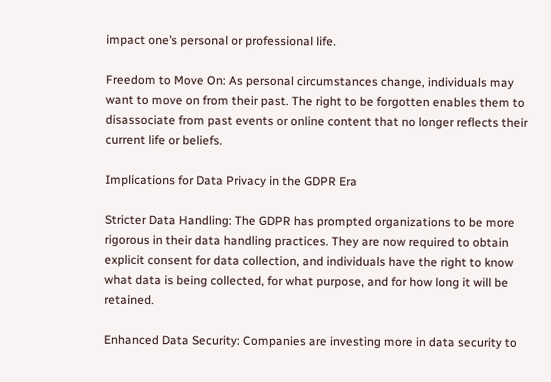impact one’s personal or professional life.

Freedom to Move On: As personal circumstances change, individuals may want to move on from their past. The right to be forgotten enables them to disassociate from past events or online content that no longer reflects their current life or beliefs.

Implications for Data Privacy in the GDPR Era

Stricter Data Handling: The GDPR has prompted organizations to be more rigorous in their data handling practices. They are now required to obtain explicit consent for data collection, and individuals have the right to know what data is being collected, for what purpose, and for how long it will be retained.

Enhanced Data Security: Companies are investing more in data security to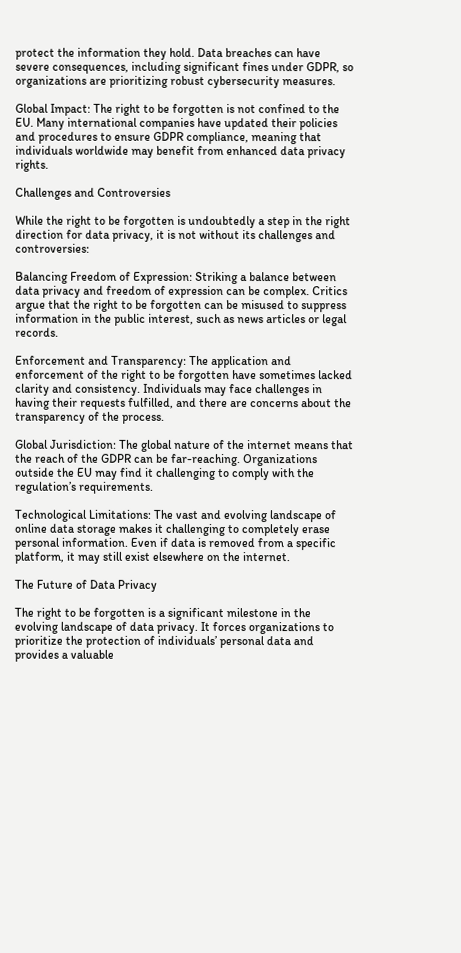protect the information they hold. Data breaches can have severe consequences, including significant fines under GDPR, so organizations are prioritizing robust cybersecurity measures.

Global Impact: The right to be forgotten is not confined to the EU. Many international companies have updated their policies and procedures to ensure GDPR compliance, meaning that individuals worldwide may benefit from enhanced data privacy rights.

Challenges and Controversies

While the right to be forgotten is undoubtedly a step in the right direction for data privacy, it is not without its challenges and controversies:

Balancing Freedom of Expression: Striking a balance between data privacy and freedom of expression can be complex. Critics argue that the right to be forgotten can be misused to suppress information in the public interest, such as news articles or legal records.

Enforcement and Transparency: The application and enforcement of the right to be forgotten have sometimes lacked clarity and consistency. Individuals may face challenges in having their requests fulfilled, and there are concerns about the transparency of the process.

Global Jurisdiction: The global nature of the internet means that the reach of the GDPR can be far-reaching. Organizations outside the EU may find it challenging to comply with the regulation’s requirements.

Technological Limitations: The vast and evolving landscape of online data storage makes it challenging to completely erase personal information. Even if data is removed from a specific platform, it may still exist elsewhere on the internet.

The Future of Data Privacy

The right to be forgotten is a significant milestone in the evolving landscape of data privacy. It forces organizations to prioritize the protection of individuals’ personal data and provides a valuable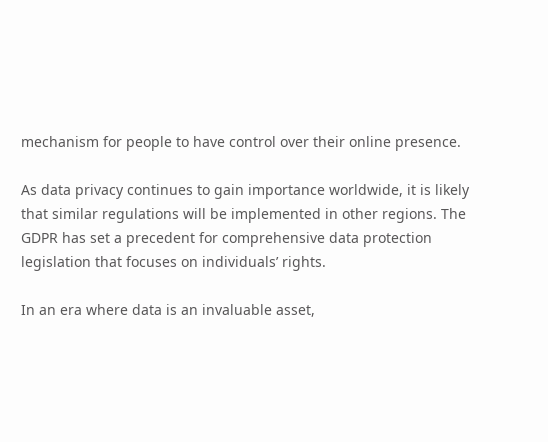mechanism for people to have control over their online presence.

As data privacy continues to gain importance worldwide, it is likely that similar regulations will be implemented in other regions. The GDPR has set a precedent for comprehensive data protection legislation that focuses on individuals’ rights.

In an era where data is an invaluable asset,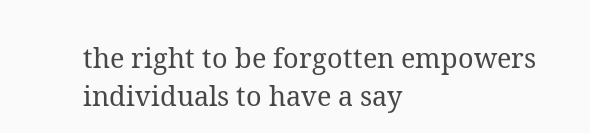the right to be forgotten empowers individuals to have a say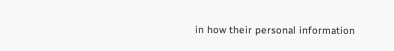in how their personal information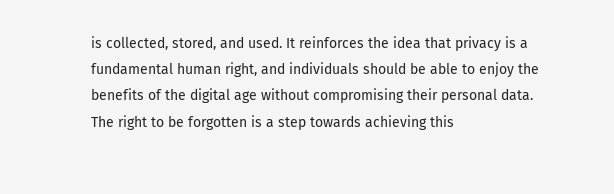is collected, stored, and used. It reinforces the idea that privacy is a fundamental human right, and individuals should be able to enjoy the benefits of the digital age without compromising their personal data. The right to be forgotten is a step towards achieving this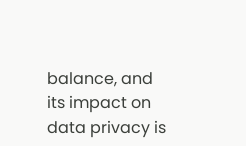balance, and its impact on data privacy is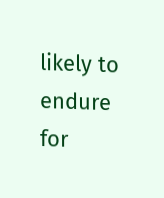likely to endure for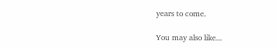years to come.

You may also like...